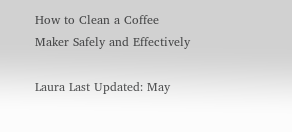How to Clean a Coffee Maker Safely and Effectively

Laura Last Updated: May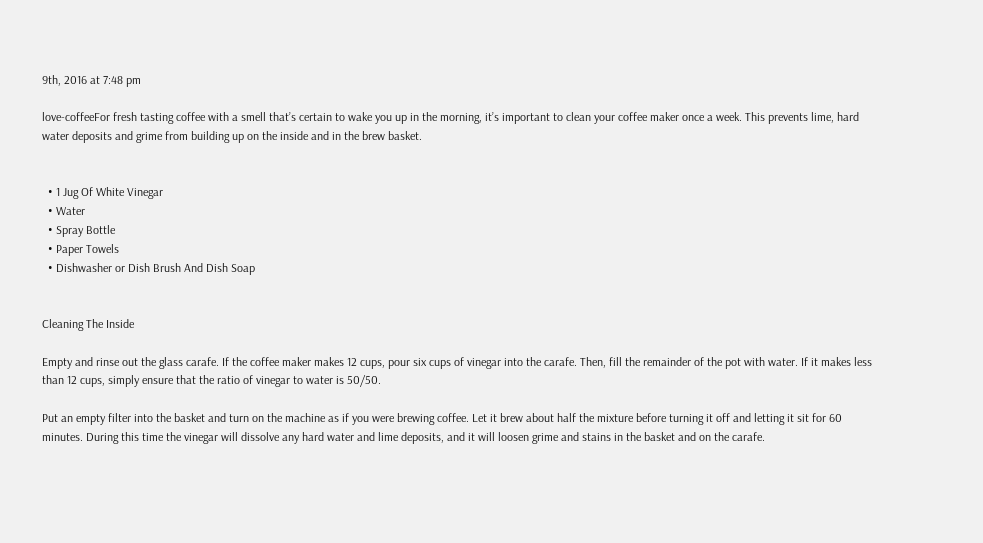9th, 2016 at 7:48 pm

love-coffeeFor fresh tasting coffee with a smell that’s certain to wake you up in the morning, it’s important to clean your coffee maker once a week. This prevents lime, hard water deposits and grime from building up on the inside and in the brew basket.


  • 1 Jug Of White Vinegar
  • Water
  • Spray Bottle
  • Paper Towels
  • Dishwasher or Dish Brush And Dish Soap


Cleaning The Inside

Empty and rinse out the glass carafe. If the coffee maker makes 12 cups, pour six cups of vinegar into the carafe. Then, fill the remainder of the pot with water. If it makes less than 12 cups, simply ensure that the ratio of vinegar to water is 50/50.

Put an empty filter into the basket and turn on the machine as if you were brewing coffee. Let it brew about half the mixture before turning it off and letting it sit for 60 minutes. During this time the vinegar will dissolve any hard water and lime deposits, and it will loosen grime and stains in the basket and on the carafe.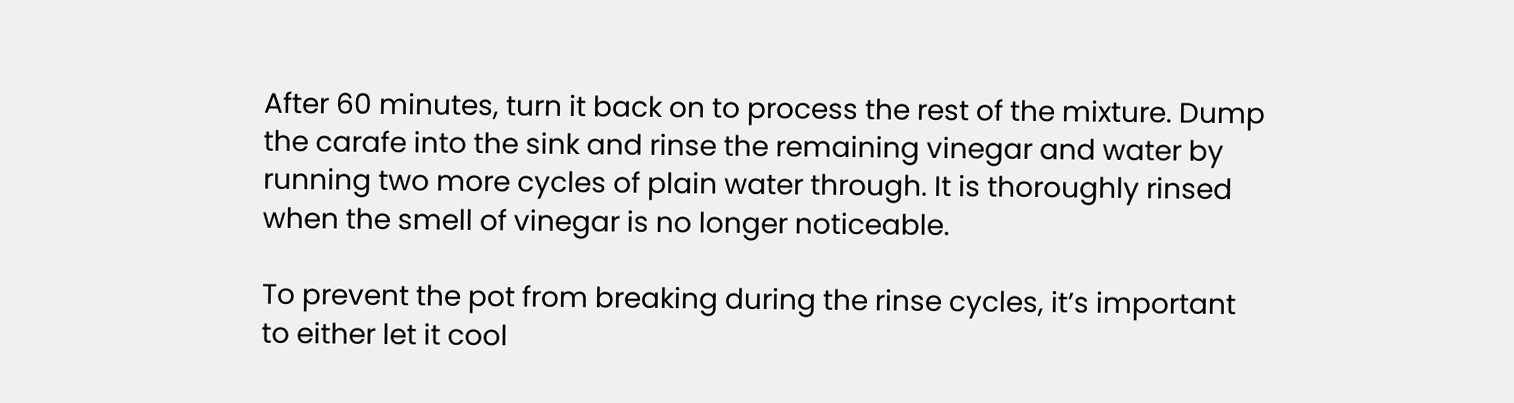After 60 minutes, turn it back on to process the rest of the mixture. Dump the carafe into the sink and rinse the remaining vinegar and water by running two more cycles of plain water through. It is thoroughly rinsed when the smell of vinegar is no longer noticeable.

To prevent the pot from breaking during the rinse cycles, it’s important to either let it cool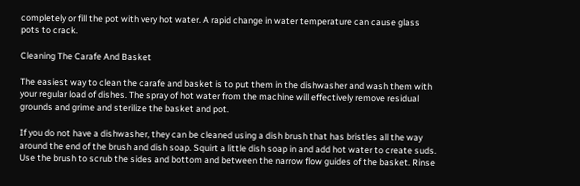completely or fill the pot with very hot water. A rapid change in water temperature can cause glass pots to crack.

Cleaning The Carafe And Basket

The easiest way to clean the carafe and basket is to put them in the dishwasher and wash them with your regular load of dishes. The spray of hot water from the machine will effectively remove residual grounds and grime and sterilize the basket and pot.

If you do not have a dishwasher, they can be cleaned using a dish brush that has bristles all the way around the end of the brush and dish soap. Squirt a little dish soap in and add hot water to create suds. Use the brush to scrub the sides and bottom and between the narrow flow guides of the basket. Rinse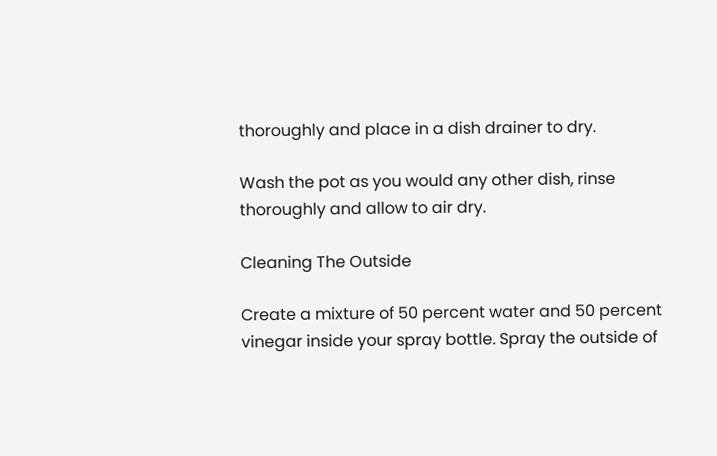thoroughly and place in a dish drainer to dry.

Wash the pot as you would any other dish, rinse thoroughly and allow to air dry.

Cleaning The Outside

Create a mixture of 50 percent water and 50 percent vinegar inside your spray bottle. Spray the outside of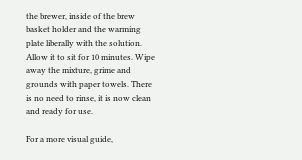the brewer, inside of the brew basket holder and the warming plate liberally with the solution. Allow it to sit for 10 minutes. Wipe away the mixture, grime and grounds with paper towels. There is no need to rinse, it is now clean and ready for use.

For a more visual guide,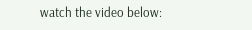watch the video below: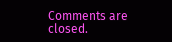Comments are closed.